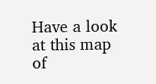Have a look at this map of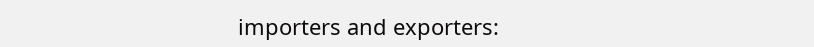importers and exporters: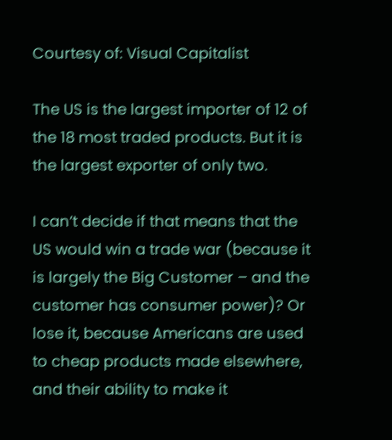Courtesy of: Visual Capitalist

The US is the largest importer of 12 of the 18 most traded products. But it is the largest exporter of only two.

I can’t decide if that means that the US would win a trade war (because it is largely the Big Customer – and the customer has consumer power)? Or lose it, because Americans are used to cheap products made elsewhere, and their ability to make it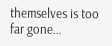themselves is too far gone…